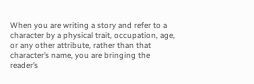When you are writing a story and refer to a character by a physical trait, occupation, age, or any other attribute, rather than that character’s name, you are bringing the reader’s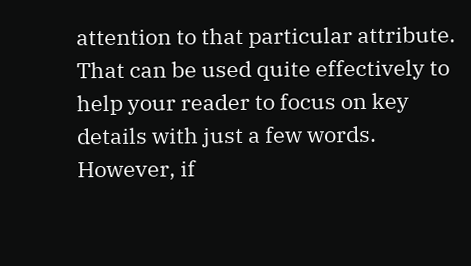attention to that particular attribute. That can be used quite effectively to help your reader to focus on key details with just a few words. However, if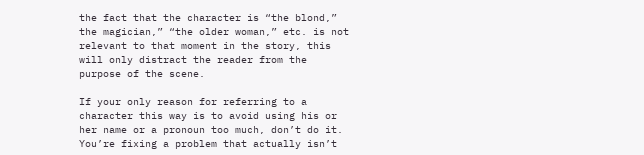the fact that the character is “the blond,” the magician,” “the older woman,” etc. is not relevant to that moment in the story, this will only distract the reader from the purpose of the scene.

If your only reason for referring to a character this way is to avoid using his or her name or a pronoun too much, don’t do it. You’re fixing a problem that actually isn’t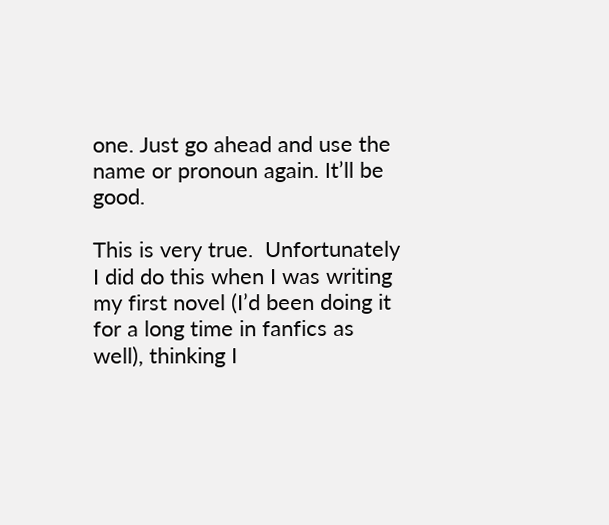one. Just go ahead and use the name or pronoun again. It’ll be good.

This is very true.  Unfortunately I did do this when I was writing my first novel (I’d been doing it for a long time in fanfics as well), thinking I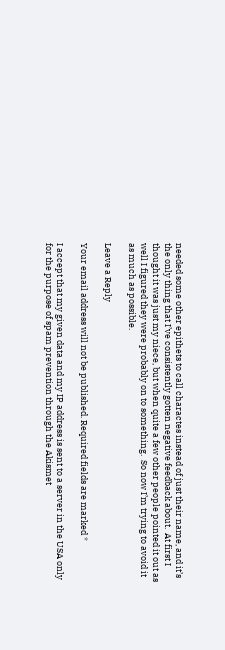needed some other epithets to call charactes instead of just their name, and it’s the only thing that I’ve consistently gotten negative feedback about.  At first I thought it was just my niece, but when quite a few other people pointed it out as well I figured they were probably on to something.  So now I’m trying to avoid it as much as possible.

Leave a Reply

Your email address will not be published. Required fields are marked *

I accept that my given data and my IP address is sent to a server in the USA only for the purpose of spam prevention through the Akismet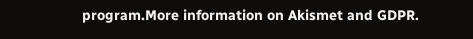program.More information on Akismet and GDPR.